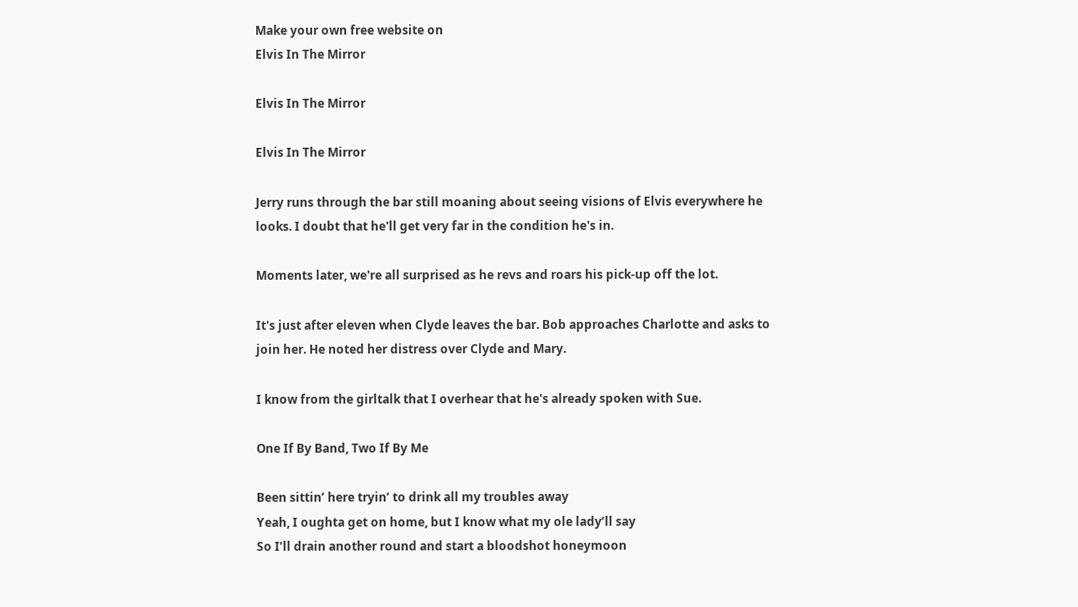Make your own free website on
Elvis In The Mirror

Elvis In The Mirror

Elvis In The Mirror

Jerry runs through the bar still moaning about seeing visions of Elvis everywhere he looks. I doubt that he'll get very far in the condition he's in.

Moments later, we're all surprised as he revs and roars his pick-up off the lot.

It's just after eleven when Clyde leaves the bar. Bob approaches Charlotte and asks to join her. He noted her distress over Clyde and Mary.

I know from the girltalk that I overhear that he's already spoken with Sue.

One If By Band, Two If By Me

Been sittin’ here tryin’ to drink all my troubles away
Yeah, I oughta get on home, but I know what my ole lady’ll say
So I’ll drain another round and start a bloodshot honeymoon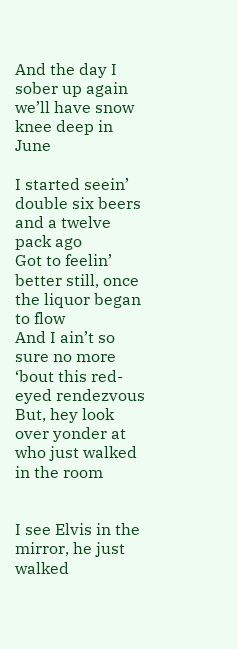And the day I sober up again we’ll have snow knee deep in June

I started seein’ double six beers and a twelve pack ago
Got to feelin’ better still, once the liquor began to flow
And I ain’t so sure no more ‘bout this red-eyed rendezvous
But, hey look over yonder at who just walked in the room


I see Elvis in the mirror, he just walked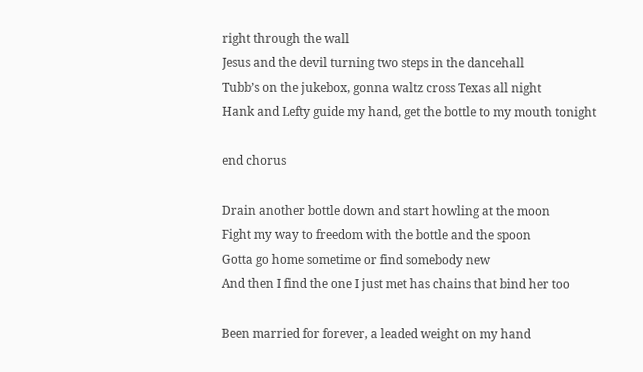right through the wall
Jesus and the devil turning two steps in the dancehall
Tubb’s on the jukebox, gonna waltz cross Texas all night
Hank and Lefty guide my hand, get the bottle to my mouth tonight

end chorus

Drain another bottle down and start howling at the moon
Fight my way to freedom with the bottle and the spoon
Gotta go home sometime or find somebody new
And then I find the one I just met has chains that bind her too

Been married for forever, a leaded weight on my hand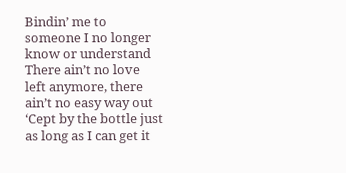Bindin’ me to someone I no longer know or understand
There ain’t no love left anymore, there ain’t no easy way out
‘Cept by the bottle just as long as I can get it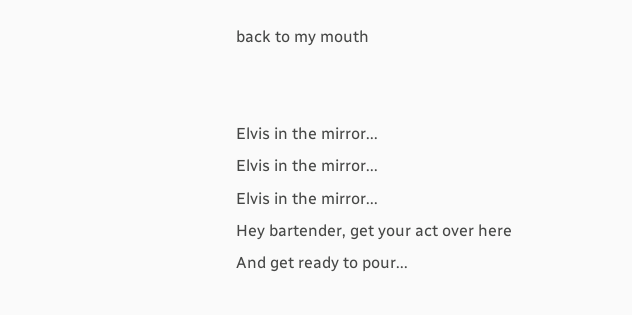back to my mouth


Elvis in the mirror...
Elvis in the mirror...
Elvis in the mirror...
Hey bartender, get your act over here
And get ready to pour...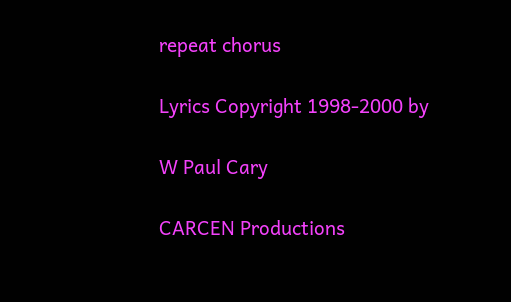repeat chorus

Lyrics Copyright 1998-2000 by

W Paul Cary

CARCEN Productions